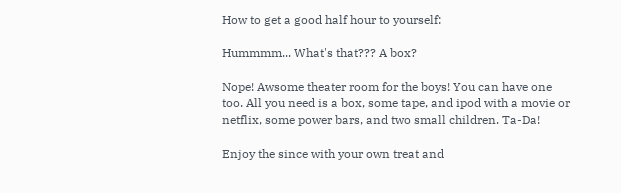How to get a good half hour to yourself:

Hummmm... What's that??? A box?

Nope! Awsome theater room for the boys! You can have one too. All you need is a box, some tape, and ipod with a movie or netflix, some power bars, and two small children. Ta-Da!

Enjoy the since with your own treat and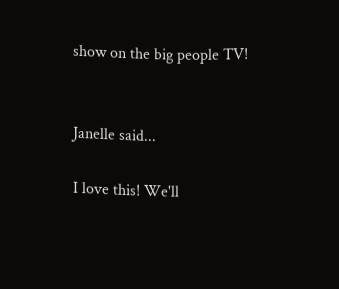show on the big people TV!


Janelle said...

I love this! We'll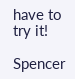have to try it!

Spencer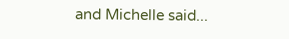and Michelle said...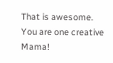That is awesome. You are one creative Mama!